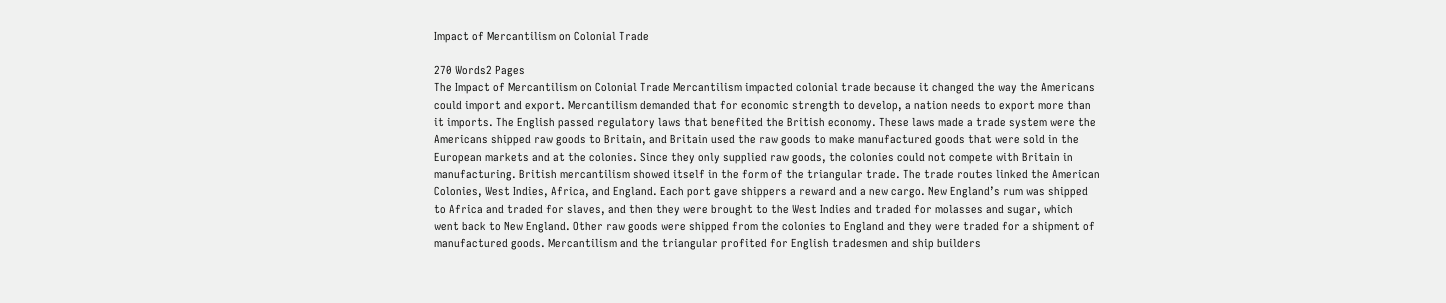Impact of Mercantilism on Colonial Trade

270 Words2 Pages
The Impact of Mercantilism on Colonial Trade Mercantilism impacted colonial trade because it changed the way the Americans could import and export. Mercantilism demanded that for economic strength to develop, a nation needs to export more than it imports. The English passed regulatory laws that benefited the British economy. These laws made a trade system were the Americans shipped raw goods to Britain, and Britain used the raw goods to make manufactured goods that were sold in the European markets and at the colonies. Since they only supplied raw goods, the colonies could not compete with Britain in manufacturing. British mercantilism showed itself in the form of the triangular trade. The trade routes linked the American Colonies, West Indies, Africa, and England. Each port gave shippers a reward and a new cargo. New England’s rum was shipped to Africa and traded for slaves, and then they were brought to the West Indies and traded for molasses and sugar, which went back to New England. Other raw goods were shipped from the colonies to England and they were traded for a shipment of manufactured goods. Mercantilism and the triangular profited for English tradesmen and ship builders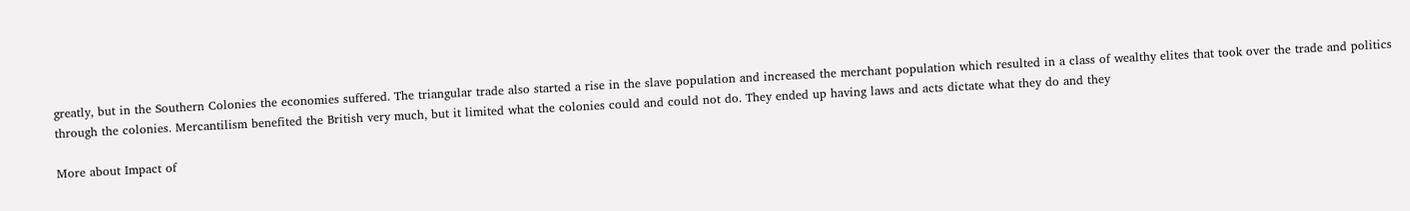greatly, but in the Southern Colonies the economies suffered. The triangular trade also started a rise in the slave population and increased the merchant population which resulted in a class of wealthy elites that took over the trade and politics through the colonies. Mercantilism benefited the British very much, but it limited what the colonies could and could not do. They ended up having laws and acts dictate what they do and they

More about Impact of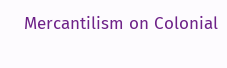Mercantilism on Colonial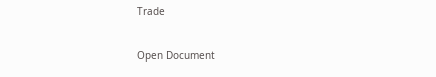Trade

Open Document